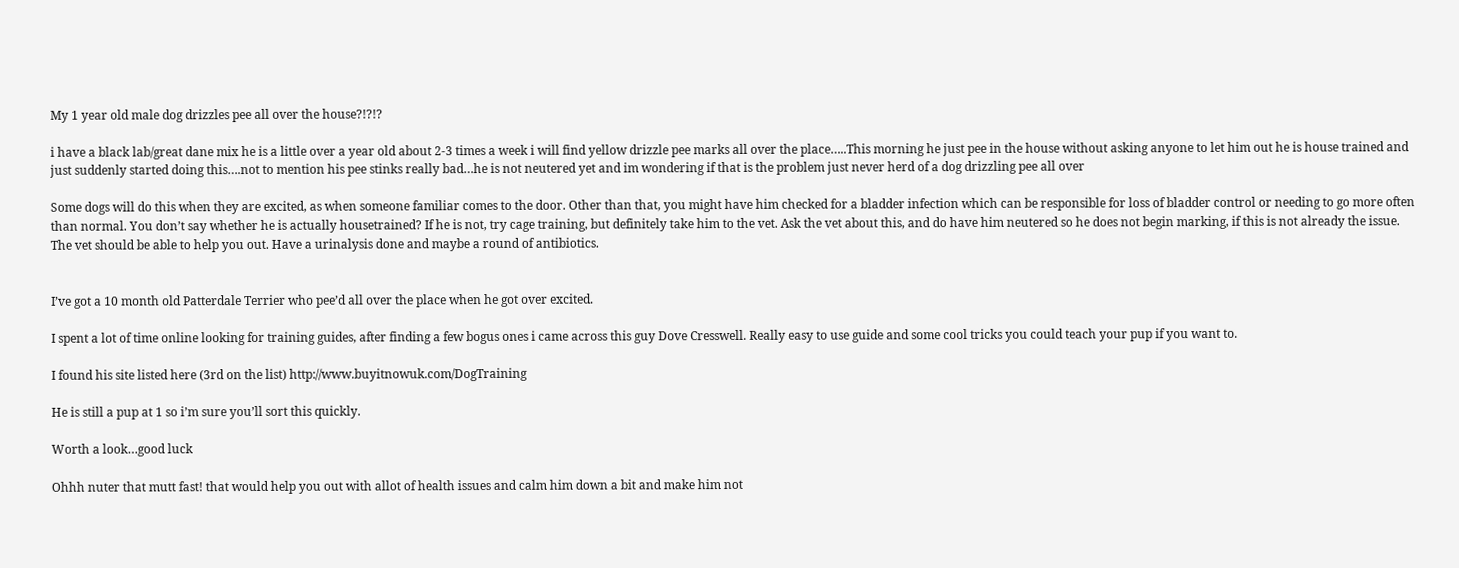My 1 year old male dog drizzles pee all over the house?!?!?

i have a black lab/great dane mix he is a little over a year old about 2-3 times a week i will find yellow drizzle pee marks all over the place…..This morning he just pee in the house without asking anyone to let him out he is house trained and just suddenly started doing this….not to mention his pee stinks really bad…he is not neutered yet and im wondering if that is the problem just never herd of a dog drizzling pee all over

Some dogs will do this when they are excited, as when someone familiar comes to the door. Other than that, you might have him checked for a bladder infection which can be responsible for loss of bladder control or needing to go more often than normal. You don’t say whether he is actually housetrained? If he is not, try cage training, but definitely take him to the vet. Ask the vet about this, and do have him neutered so he does not begin marking, if this is not already the issue. The vet should be able to help you out. Have a urinalysis done and maybe a round of antibiotics.


I’ve got a 10 month old Patterdale Terrier who pee’d all over the place when he got over excited.

I spent a lot of time online looking for training guides, after finding a few bogus ones i came across this guy Dove Cresswell. Really easy to use guide and some cool tricks you could teach your pup if you want to.

I found his site listed here (3rd on the list) http://www.buyitnowuk.com/DogTraining

He is still a pup at 1 so i’m sure you’ll sort this quickly.

Worth a look…good luck

Ohhh nuter that mutt fast! that would help you out with allot of health issues and calm him down a bit and make him not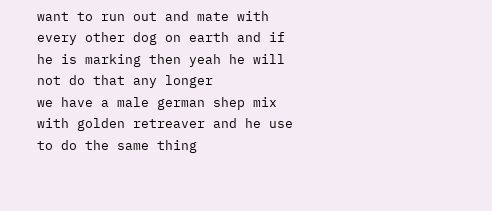want to run out and mate with every other dog on earth and if he is marking then yeah he will not do that any longer
we have a male german shep mix with golden retreaver and he use to do the same thing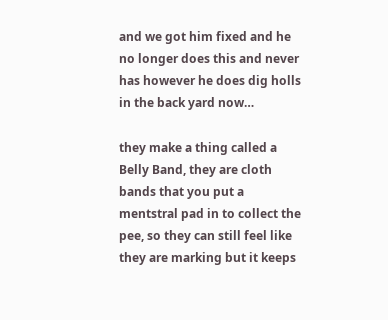and we got him fixed and he no longer does this and never has however he does dig holls in the back yard now…

they make a thing called a Belly Band, they are cloth bands that you put a mentstral pad in to collect the pee, so they can still feel like they are marking but it keeps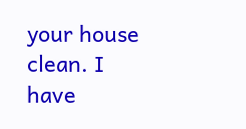your house clean. I have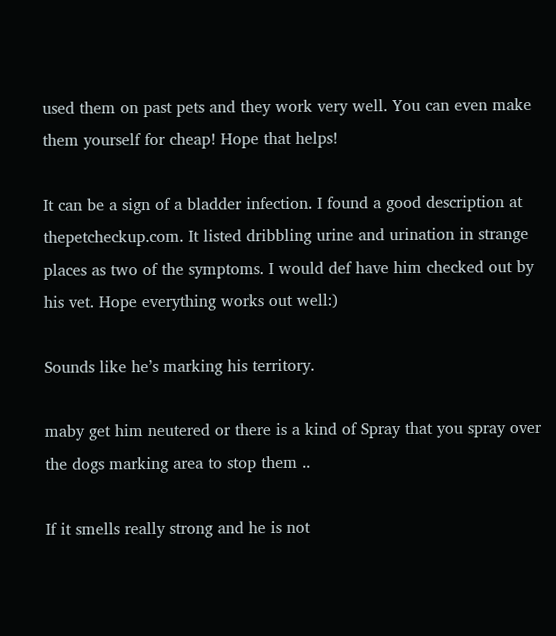used them on past pets and they work very well. You can even make them yourself for cheap! Hope that helps!

It can be a sign of a bladder infection. I found a good description at thepetcheckup.com. It listed dribbling urine and urination in strange places as two of the symptoms. I would def have him checked out by his vet. Hope everything works out well:)

Sounds like he’s marking his territory.

maby get him neutered or there is a kind of Spray that you spray over the dogs marking area to stop them ..

If it smells really strong and he is not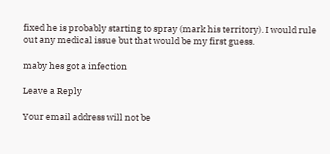fixed he is probably starting to spray (mark his territory). I would rule out any medical issue but that would be my first guess.

maby hes got a infection

Leave a Reply

Your email address will not be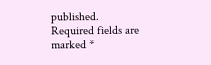published. Required fields are marked *